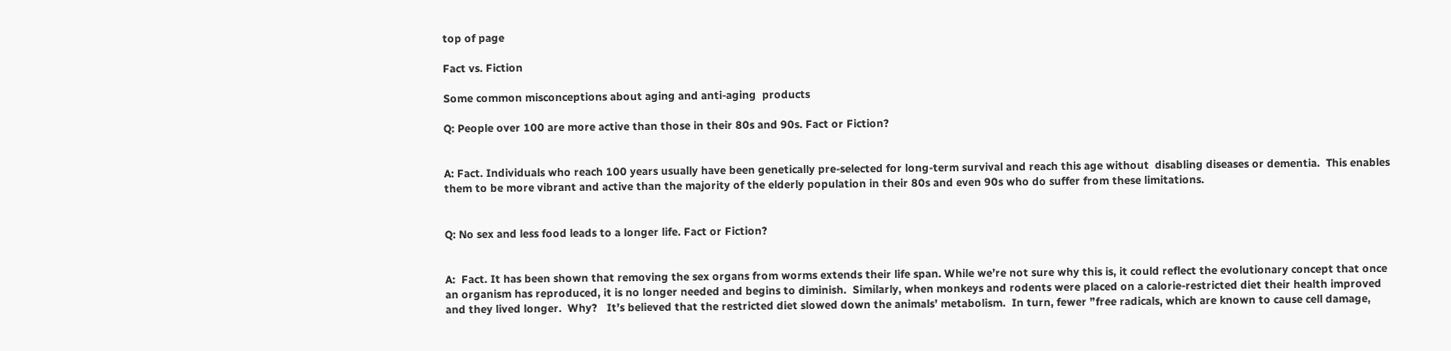top of page

Fact vs. Fiction

Some common misconceptions about aging and anti-aging  products

Q: People over 100 are more active than those in their 80s and 90s. Fact or Fiction?


A: Fact. Individuals who reach 100 years usually have been genetically pre-selected for long-term survival and reach this age without  disabling diseases or dementia.  This enables them to be more vibrant and active than the majority of the elderly population in their 80s and even 90s who do suffer from these limitations.


Q: No sex and less food leads to a longer life. Fact or Fiction?


A:  Fact. It has been shown that removing the sex organs from worms extends their life span. While we’re not sure why this is, it could reflect the evolutionary concept that once an organism has reproduced, it is no longer needed and begins to diminish.  Similarly, when monkeys and rodents were placed on a calorie-restricted diet their health improved and they lived longer.  Why?   It’s believed that the restricted diet slowed down the animals’ metabolism.  In turn, fewer ”free radicals, which are known to cause cell damage,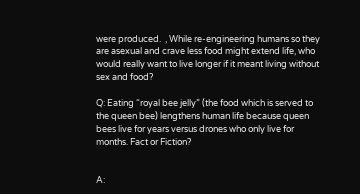were produced.  , While re-engineering humans so they are asexual and crave less food might extend life, who would really want to live longer if it meant living without sex and food?

Q: Eating “royal bee jelly” (the food which is served to the queen bee) lengthens human life because queen bees live for years versus drones who only live for months. Fact or Fiction?


A: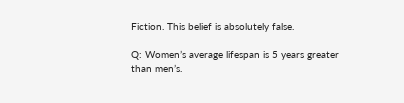Fiction. This belief is absolutely false.

Q: Women’s average lifespan is 5 years greater than men’s.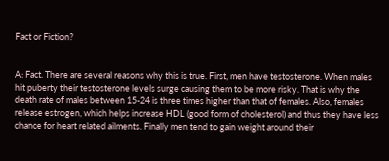Fact or Fiction?


A: Fact. There are several reasons why this is true. First, men have testosterone. When males hit puberty their testosterone levels surge causing them to be more risky. That is why the death rate of males between 15-24 is three times higher than that of females. Also, females release estrogen, which helps increase HDL (good form of cholesterol) and thus they have less chance for heart related ailments. Finally men tend to gain weight around their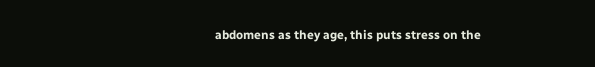abdomens as they age, this puts stress on the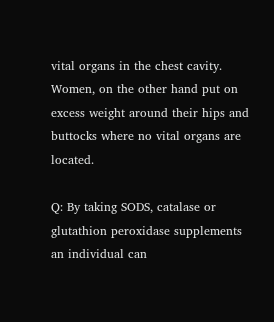vital organs in the chest cavity. Women, on the other hand put on excess weight around their hips and buttocks where no vital organs are located.

Q: By taking SODS, catalase or glutathion peroxidase supplements an individual can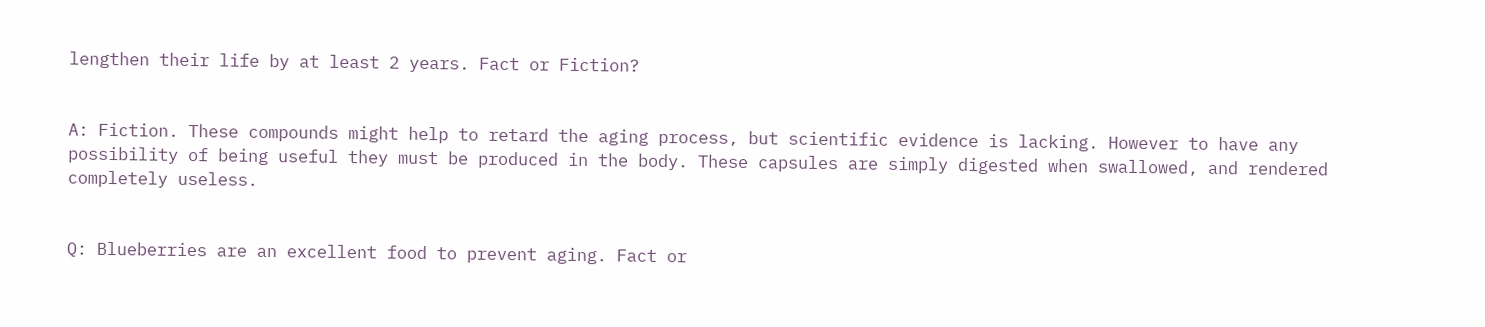lengthen their life by at least 2 years. Fact or Fiction?


A: Fiction. These compounds might help to retard the aging process, but scientific evidence is lacking. However to have any possibility of being useful they must be produced in the body. These capsules are simply digested when swallowed, and rendered completely useless.


Q: Blueberries are an excellent food to prevent aging. Fact or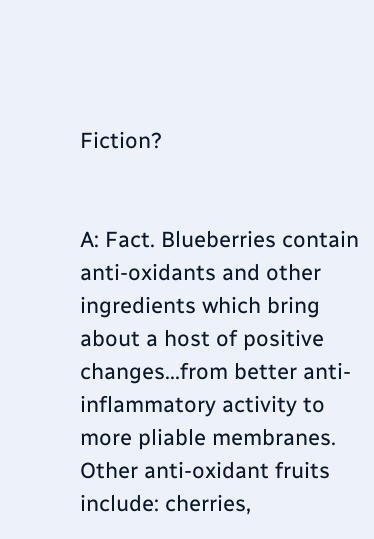Fiction?


A: Fact. Blueberries contain anti-oxidants and other ingredients which bring about a host of positive changes...from better anti-inflammatory activity to more pliable membranes. Other anti-oxidant fruits include: cherries,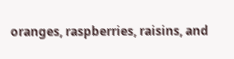oranges, raspberries, raisins, and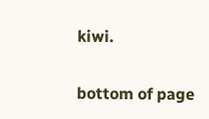kiwi.

bottom of page